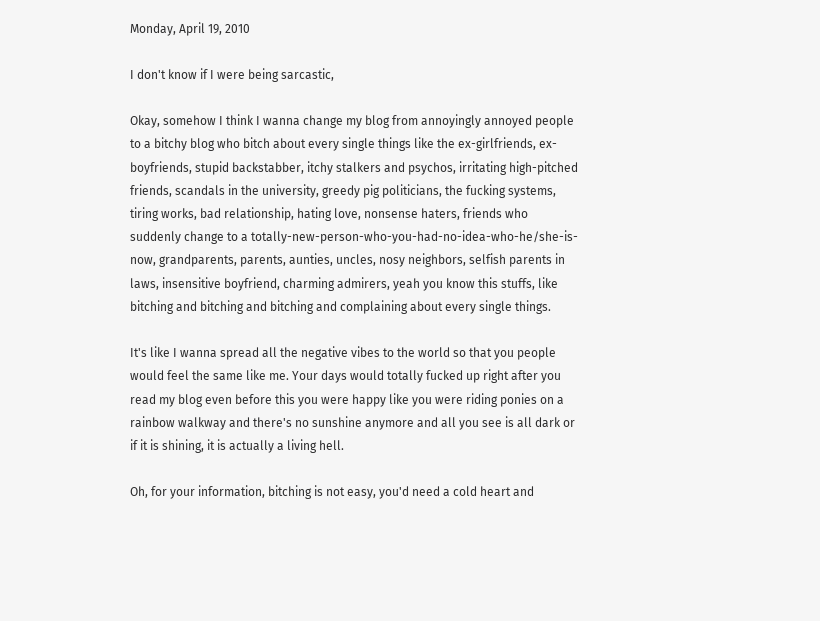Monday, April 19, 2010

I don't know if I were being sarcastic,

Okay, somehow I think I wanna change my blog from annoyingly annoyed people to a bitchy blog who bitch about every single things like the ex-girlfriends, ex-boyfriends, stupid backstabber, itchy stalkers and psychos, irritating high-pitched friends, scandals in the university, greedy pig politicians, the fucking systems, tiring works, bad relationship, hating love, nonsense haters, friends who suddenly change to a totally-new-person-who-you-had-no-idea-who-he/she-is-now, grandparents, parents, aunties, uncles, nosy neighbors, selfish parents in laws, insensitive boyfriend, charming admirers, yeah you know this stuffs, like bitching and bitching and bitching and complaining about every single things.

It's like I wanna spread all the negative vibes to the world so that you people would feel the same like me. Your days would totally fucked up right after you read my blog even before this you were happy like you were riding ponies on a rainbow walkway and there's no sunshine anymore and all you see is all dark or if it is shining, it is actually a living hell.

Oh, for your information, bitching is not easy, you'd need a cold heart and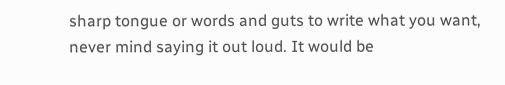sharp tongue or words and guts to write what you want, never mind saying it out loud. It would be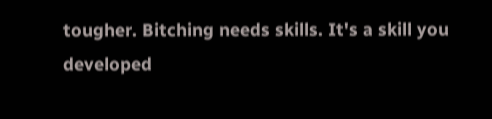tougher. Bitching needs skills. It's a skill you developed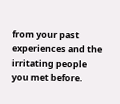from your past experiences and the irritating people you met before.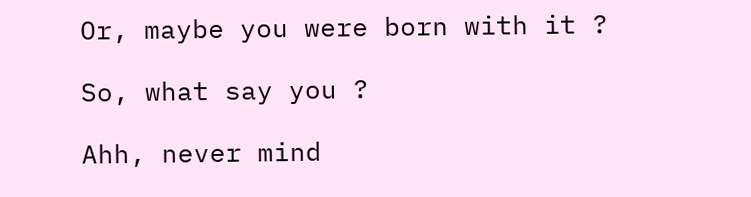Or, maybe you were born with it ?

So, what say you ?

Ahh, never mind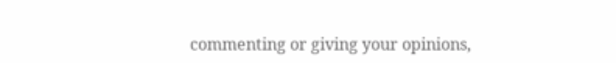commenting or giving your opinions,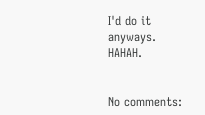I'd do it anyways. HAHAH.


No comments: